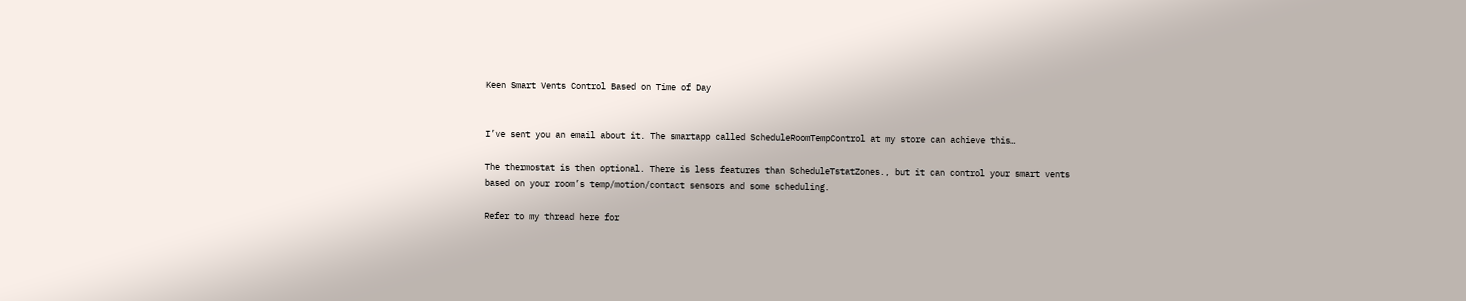Keen Smart Vents Control Based on Time of Day


I’ve sent you an email about it. The smartapp called ScheduleRoomTempControl at my store can achieve this…

The thermostat is then optional. There is less features than ScheduleTstatZones., but it can control your smart vents based on your room’s temp/motion/contact sensors and some scheduling.

Refer to my thread here for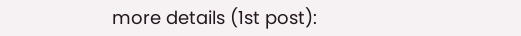more details (1st post):